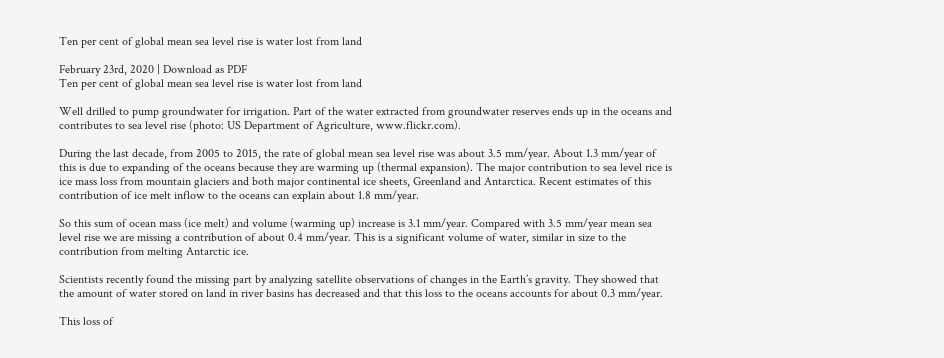Ten per cent of global mean sea level rise is water lost from land

February 23rd, 2020 | Download as PDF
Ten per cent of global mean sea level rise is water lost from land

Well drilled to pump groundwater for irrigation. Part of the water extracted from groundwater reserves ends up in the oceans and contributes to sea level rise (photo: US Department of Agriculture, www.flickr.com).

During the last decade, from 2005 to 2015, the rate of global mean sea level rise was about 3.5 mm/year. About 1.3 mm/year of this is due to expanding of the oceans because they are warming up (thermal expansion). The major contribution to sea level rice is ice mass loss from mountain glaciers and both major continental ice sheets, Greenland and Antarctica. Recent estimates of this contribution of ice melt inflow to the oceans can explain about 1.8 mm/year.

So this sum of ocean mass (ice melt) and volume (warming up) increase is 3.1 mm/year. Compared with 3.5 mm/year mean sea level rise we are missing a contribution of about 0.4 mm/year. This is a significant volume of water, similar in size to the contribution from melting Antarctic ice.

Scientists recently found the missing part by analyzing satellite observations of changes in the Earth’s gravity. They showed that the amount of water stored on land in river basins has decreased and that this loss to the oceans accounts for about 0.3 mm/year.

This loss of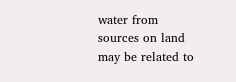water from sources on land may be related to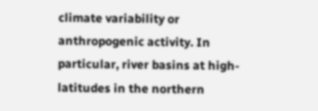climate variability or anthropogenic activity. In particular, river basins at high‐latitudes in the northern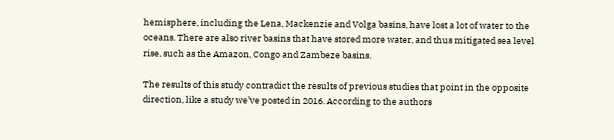hemisphere, including the Lena, Mackenzie and Volga basins, have lost a lot of water to the oceans. There are also river basins that have stored more water, and thus mitigated sea level rise, such as the Amazon, Congo and Zambeze basins.

The results of this study contradict the results of previous studies that point in the opposite direction, like a study we’ve posted in 2016. According to the authors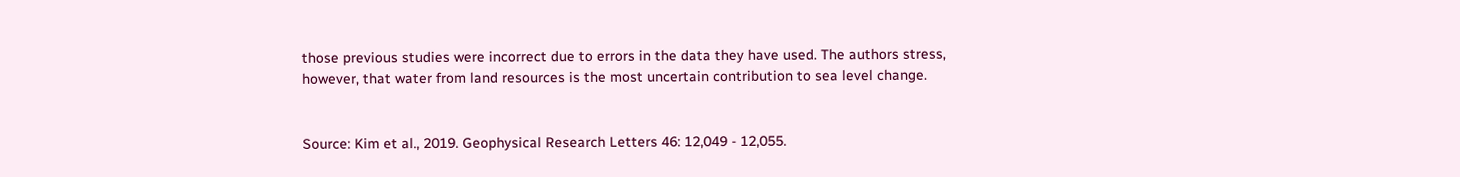those previous studies were incorrect due to errors in the data they have used. The authors stress, however, that water from land resources is the most uncertain contribution to sea level change.


Source: Kim et al., 2019. Geophysical Research Letters 46: 12,049 - 12,055.